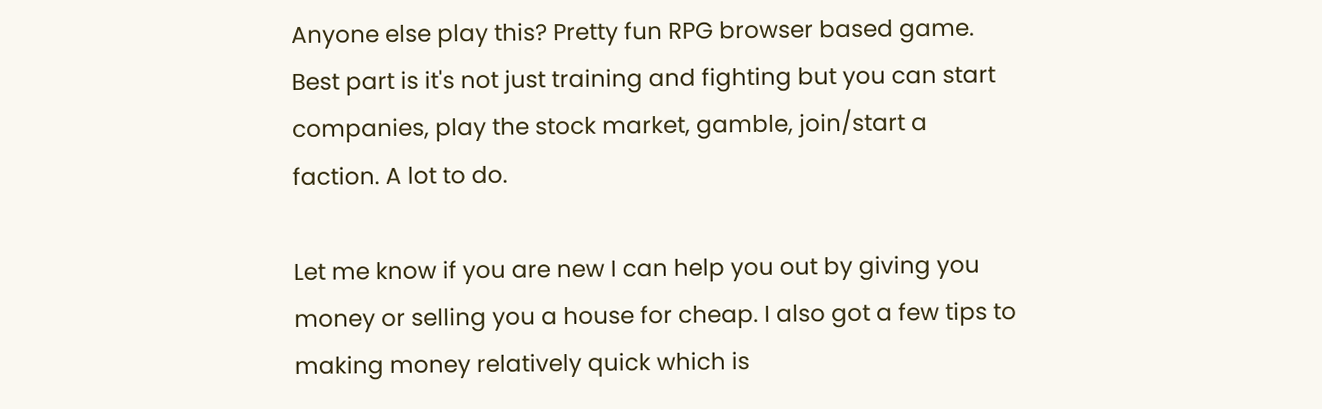Anyone else play this? Pretty fun RPG browser based game. Best part is it's not just training and fighting but you can start companies, play the stock market, gamble, join/start a faction. A lot to do.

Let me know if you are new I can help you out by giving you money or selling you a house for cheap. I also got a few tips to making money relatively quick which is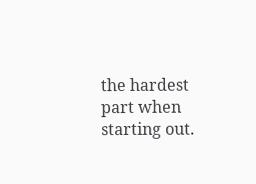the hardest part when starting out.